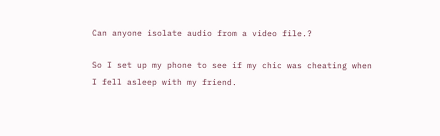Can anyone isolate audio from a video file.?

So I set up my phone to see if my chic was cheating when I fell asleep with my friend.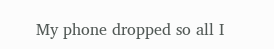My phone dropped so all I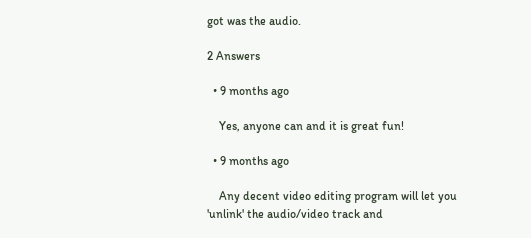got was the audio.

2 Answers

  • 9 months ago

    Yes, anyone can and it is great fun!

  • 9 months ago

    Any decent video editing program will let you 'unlink' the audio/video track and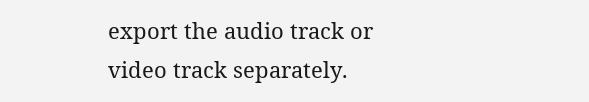export the audio track or video track separately.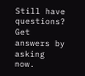Still have questions? Get answers by asking now.